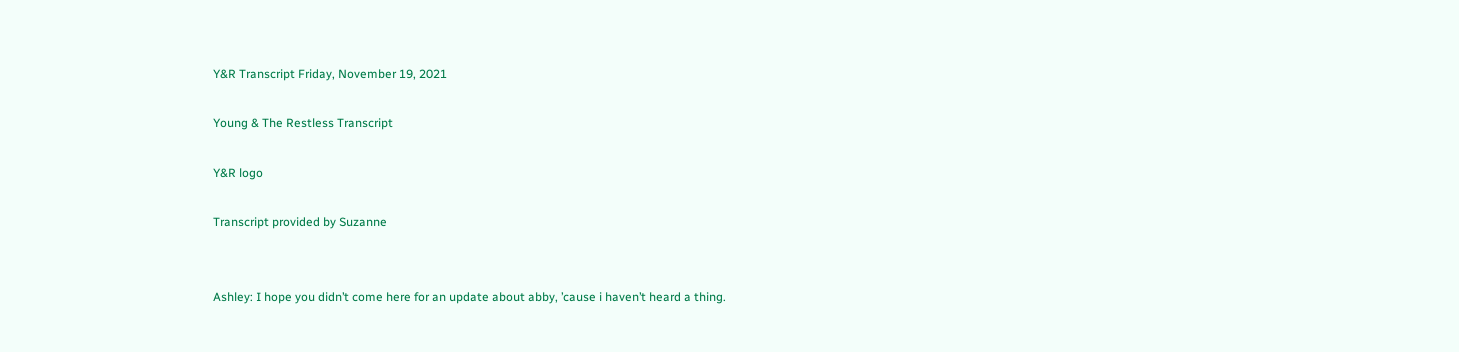Y&R Transcript Friday, November 19, 2021

Young & The Restless Transcript

Y&R logo

Transcript provided by Suzanne


Ashley: I hope you didn’t come here for an update about abby, ’cause i haven’t heard a thing.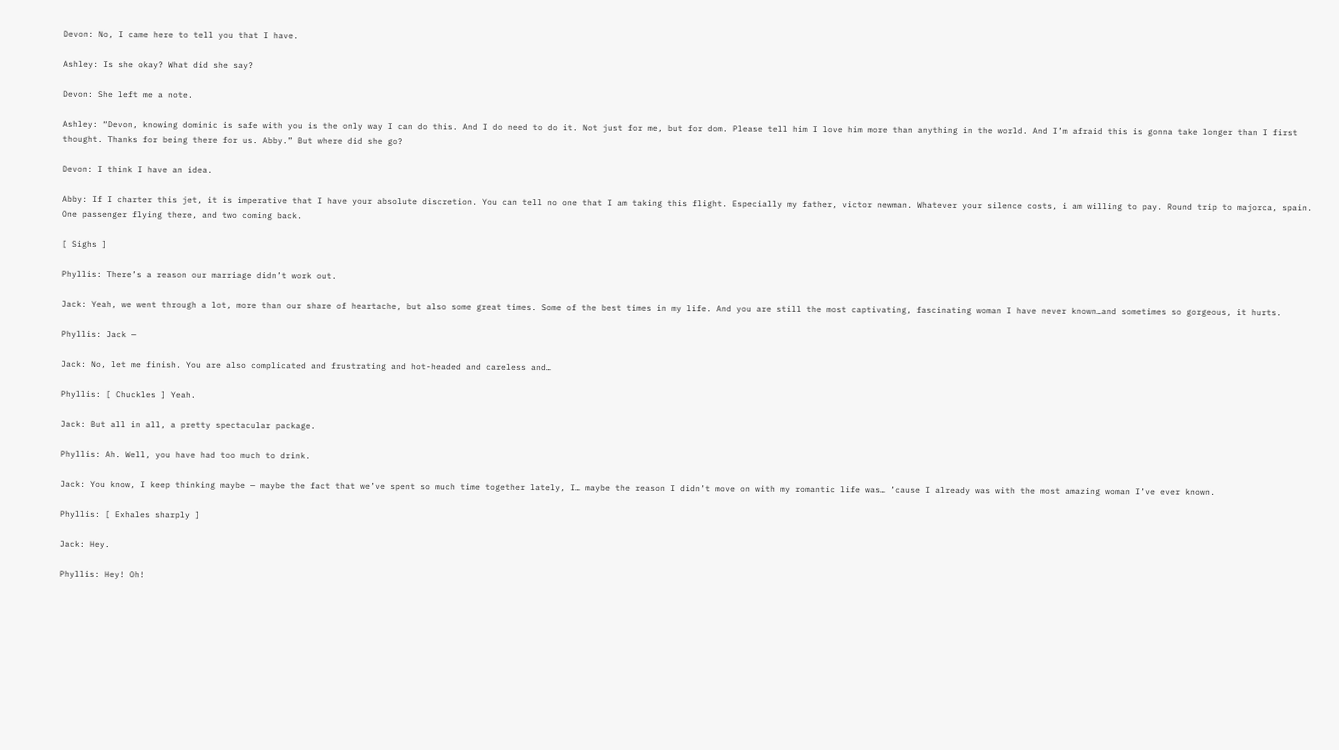Devon: No, I came here to tell you that I have.

Ashley: Is she okay? What did she say?

Devon: She left me a note.

Ashley: “Devon, knowing dominic is safe with you is the only way I can do this. And I do need to do it. Not just for me, but for dom. Please tell him I love him more than anything in the world. And I’m afraid this is gonna take longer than I first thought. Thanks for being there for us. Abby.” But where did she go?

Devon: I think I have an idea.

Abby: If I charter this jet, it is imperative that I have your absolute discretion. You can tell no one that I am taking this flight. Especially my father, victor newman. Whatever your silence costs, i am willing to pay. Round trip to majorca, spain. One passenger flying there, and two coming back.

[ Sighs ]

Phyllis: There’s a reason our marriage didn’t work out.

Jack: Yeah, we went through a lot, more than our share of heartache, but also some great times. Some of the best times in my life. And you are still the most captivating, fascinating woman I have never known…and sometimes so gorgeous, it hurts.

Phyllis: Jack —

Jack: No, let me finish. You are also complicated and frustrating and hot-headed and careless and…

Phyllis: [ Chuckles ] Yeah.

Jack: But all in all, a pretty spectacular package.

Phyllis: Ah. Well, you have had too much to drink.

Jack: You know, I keep thinking maybe — maybe the fact that we’ve spent so much time together lately, I… maybe the reason I didn’t move on with my romantic life was… ’cause I already was with the most amazing woman I’ve ever known.

Phyllis: [ Exhales sharply ]

Jack: Hey.

Phyllis: Hey! Oh!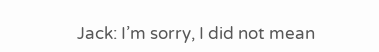Jack: I’m sorry, I did not mean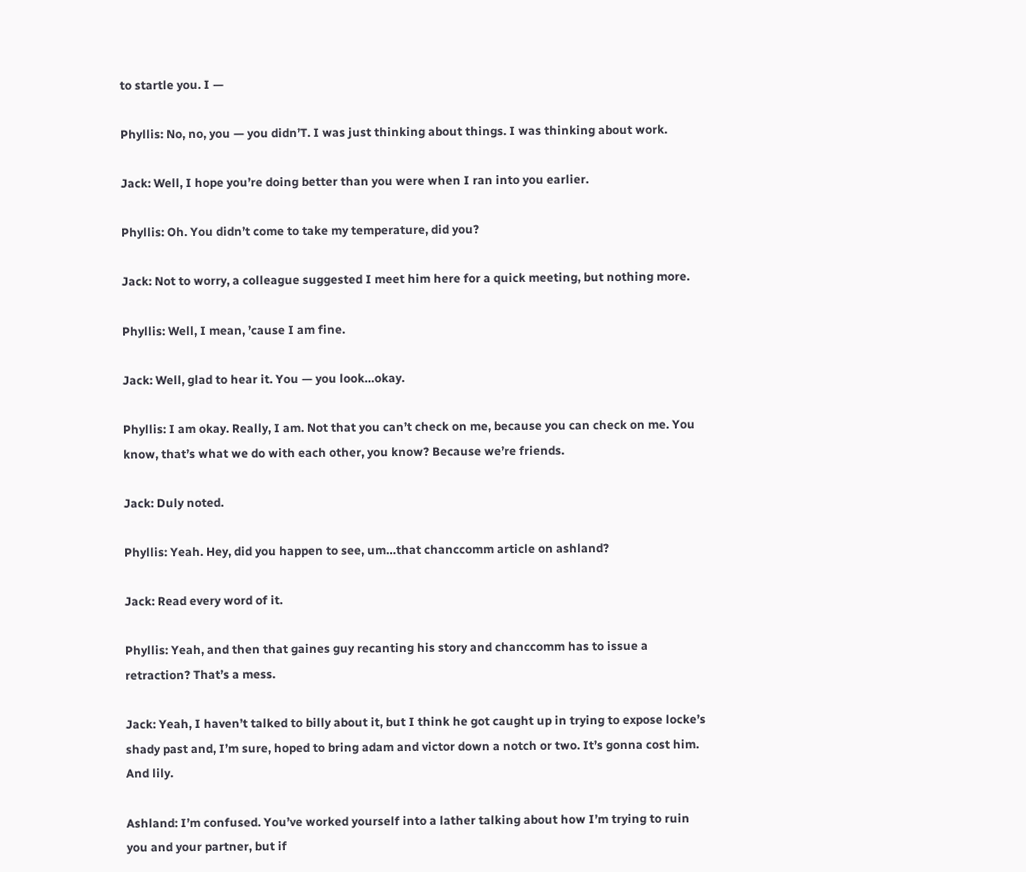to startle you. I —

Phyllis: No, no, you — you didn’T. I was just thinking about things. I was thinking about work.

Jack: Well, I hope you’re doing better than you were when I ran into you earlier.

Phyllis: Oh. You didn’t come to take my temperature, did you?

Jack: Not to worry, a colleague suggested I meet him here for a quick meeting, but nothing more.

Phyllis: Well, I mean, ’cause I am fine.

Jack: Well, glad to hear it. You — you look…okay.

Phyllis: I am okay. Really, I am. Not that you can’t check on me, because you can check on me. You know, that’s what we do with each other, you know? Because we’re friends.

Jack: Duly noted.

Phyllis: Yeah. Hey, did you happen to see, um…that chanccomm article on ashland?

Jack: Read every word of it.

Phyllis: Yeah, and then that gaines guy recanting his story and chanccomm has to issue a retraction? That’s a mess.

Jack: Yeah, I haven’t talked to billy about it, but I think he got caught up in trying to expose locke’s shady past and, I’m sure, hoped to bring adam and victor down a notch or two. It’s gonna cost him. And lily.

Ashland: I’m confused. You’ve worked yourself into a lather talking about how I’m trying to ruin you and your partner, but if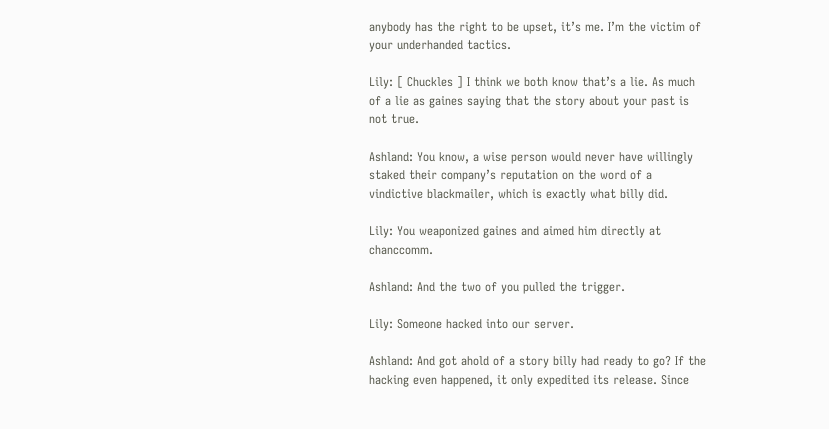anybody has the right to be upset, it’s me. I’m the victim of your underhanded tactics.

Lily: [ Chuckles ] I think we both know that’s a lie. As much of a lie as gaines saying that the story about your past is not true.

Ashland: You know, a wise person would never have willingly staked their company’s reputation on the word of a vindictive blackmailer, which is exactly what billy did.

Lily: You weaponized gaines and aimed him directly at chanccomm.

Ashland: And the two of you pulled the trigger.

Lily: Someone hacked into our server.

Ashland: And got ahold of a story billy had ready to go? If the hacking even happened, it only expedited its release. Since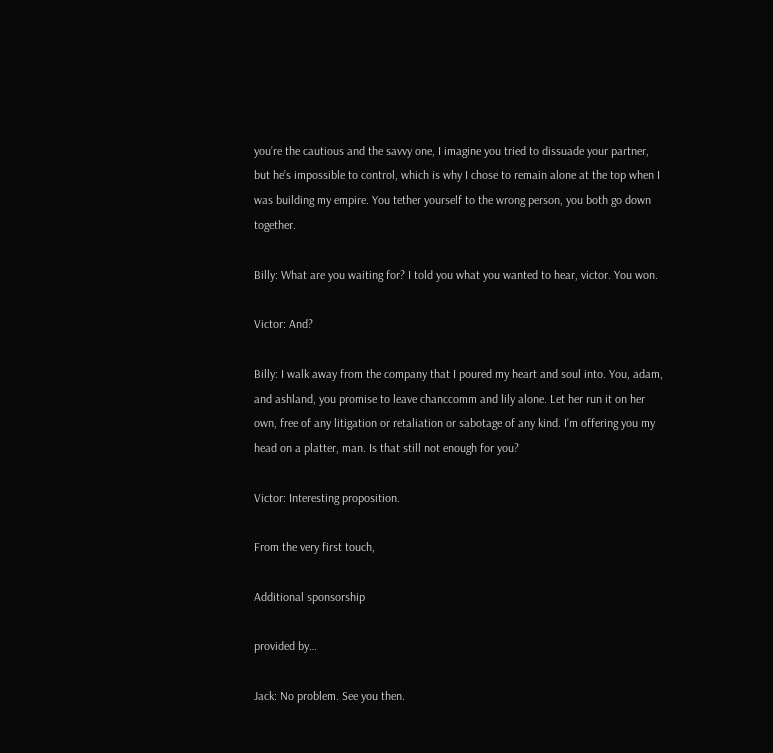you’re the cautious and the savvy one, I imagine you tried to dissuade your partner, but he’s impossible to control, which is why I chose to remain alone at the top when I was building my empire. You tether yourself to the wrong person, you both go down together.

Billy: What are you waiting for? I told you what you wanted to hear, victor. You won.

Victor: And?

Billy: I walk away from the company that I poured my heart and soul into. You, adam, and ashland, you promise to leave chanccomm and lily alone. Let her run it on her own, free of any litigation or retaliation or sabotage of any kind. I’m offering you my head on a platter, man. Is that still not enough for you?

Victor: Interesting proposition.

From the very first touch,

Additional sponsorship

provided by…

Jack: No problem. See you then.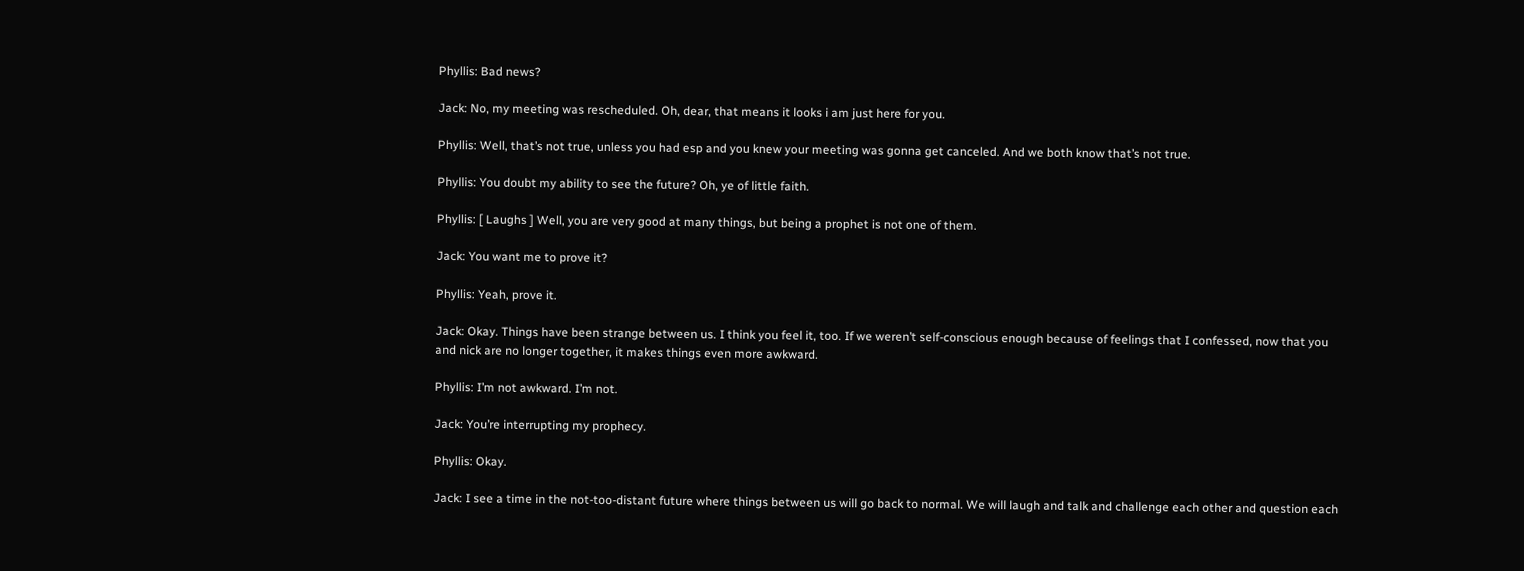Phyllis: Bad news?

Jack: No, my meeting was rescheduled. Oh, dear, that means it looks i am just here for you.

Phyllis: Well, that’s not true, unless you had esp and you knew your meeting was gonna get canceled. And we both know that’s not true.

Phyllis: You doubt my ability to see the future? Oh, ye of little faith.

Phyllis: [ Laughs ] Well, you are very good at many things, but being a prophet is not one of them.

Jack: You want me to prove it?

Phyllis: Yeah, prove it.

Jack: Okay. Things have been strange between us. I think you feel it, too. If we weren’t self-conscious enough because of feelings that I confessed, now that you and nick are no longer together, it makes things even more awkward.

Phyllis: I’m not awkward. I’m not.

Jack: You’re interrupting my prophecy.

Phyllis: Okay.

Jack: I see a time in the not-too-distant future where things between us will go back to normal. We will laugh and talk and challenge each other and question each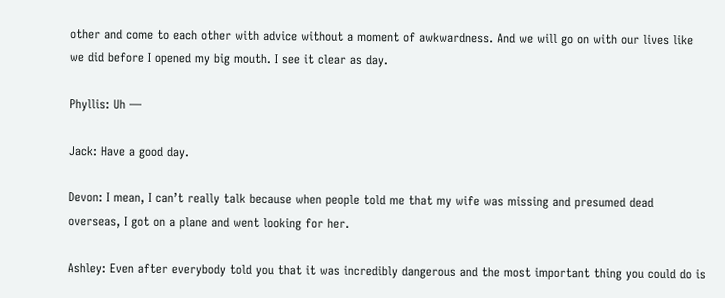other and come to each other with advice without a moment of awkwardness. And we will go on with our lives like we did before I opened my big mouth. I see it clear as day.

Phyllis: Uh —

Jack: Have a good day.

Devon: I mean, I can’t really talk because when people told me that my wife was missing and presumed dead overseas, I got on a plane and went looking for her.

Ashley: Even after everybody told you that it was incredibly dangerous and the most important thing you could do is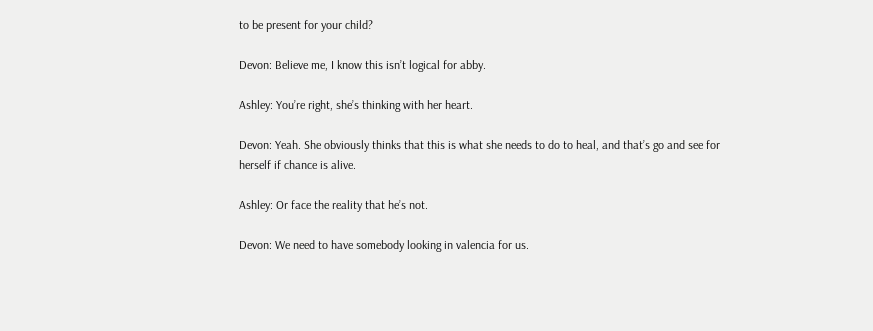to be present for your child?

Devon: Believe me, I know this isn’t logical for abby.

Ashley: You’re right, she’s thinking with her heart.

Devon: Yeah. She obviously thinks that this is what she needs to do to heal, and that’s go and see for herself if chance is alive.

Ashley: Or face the reality that he’s not.

Devon: We need to have somebody looking in valencia for us.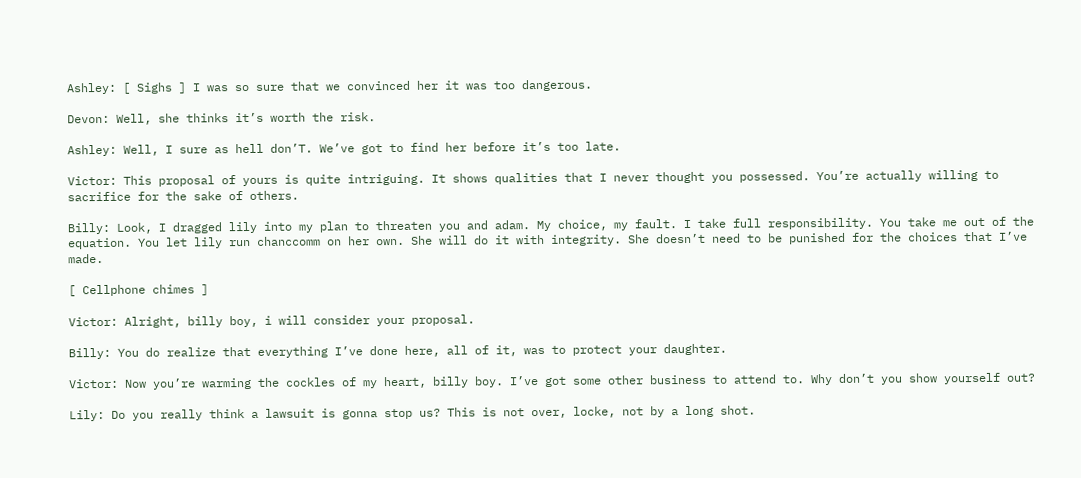Ashley: [ Sighs ] I was so sure that we convinced her it was too dangerous.

Devon: Well, she thinks it’s worth the risk.

Ashley: Well, I sure as hell don’T. We’ve got to find her before it’s too late.

Victor: This proposal of yours is quite intriguing. It shows qualities that I never thought you possessed. You’re actually willing to sacrifice for the sake of others.

Billy: Look, I dragged lily into my plan to threaten you and adam. My choice, my fault. I take full responsibility. You take me out of the equation. You let lily run chanccomm on her own. She will do it with integrity. She doesn’t need to be punished for the choices that I’ve made.

[ Cellphone chimes ]

Victor: Alright, billy boy, i will consider your proposal.

Billy: You do realize that everything I’ve done here, all of it, was to protect your daughter.

Victor: Now you’re warming the cockles of my heart, billy boy. I’ve got some other business to attend to. Why don’t you show yourself out?

Lily: Do you really think a lawsuit is gonna stop us? This is not over, locke, not by a long shot.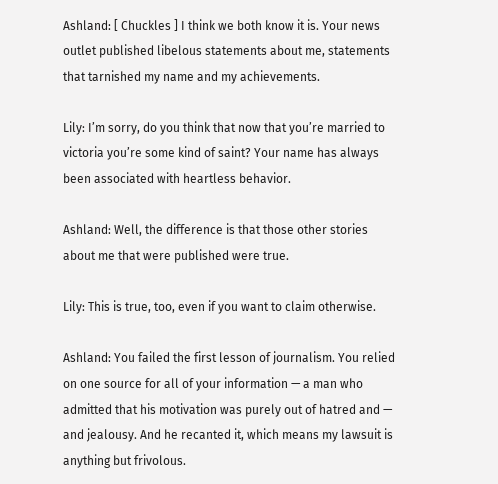Ashland: [ Chuckles ] I think we both know it is. Your news outlet published libelous statements about me, statements that tarnished my name and my achievements.

Lily: I’m sorry, do you think that now that you’re married to victoria you’re some kind of saint? Your name has always been associated with heartless behavior.

Ashland: Well, the difference is that those other stories about me that were published were true.

Lily: This is true, too, even if you want to claim otherwise.

Ashland: You failed the first lesson of journalism. You relied on one source for all of your information — a man who admitted that his motivation was purely out of hatred and — and jealousy. And he recanted it, which means my lawsuit is anything but frivolous.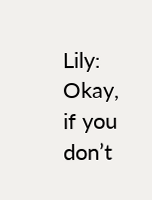Lily: Okay, if you don’t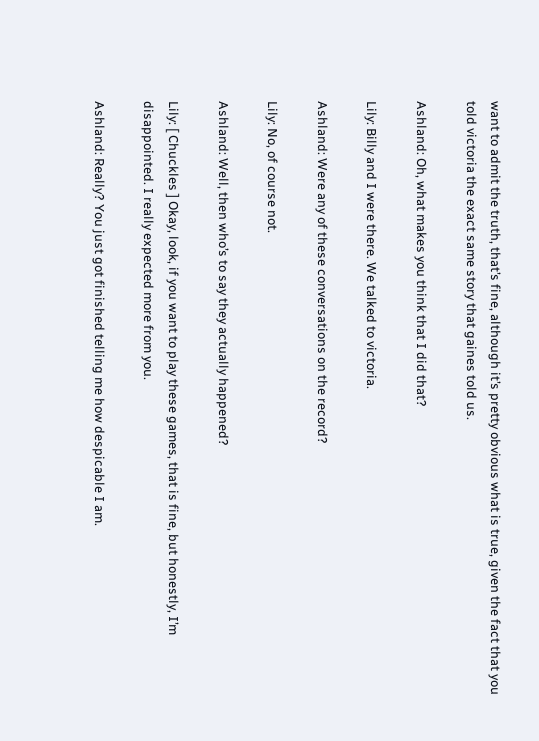want to admit the truth, that’s fine, although it’s pretty obvious what is true, given the fact that you told victoria the exact same story that gaines told us.

Ashland: Oh, what makes you think that I did that?

Lily: Billy and I were there. We talked to victoria.

Ashland: Were any of these conversations on the record?

Lily: No, of course not.

Ashland: Well, then who’s to say they actually happened?

Lily: [ Chuckles ] Okay, look, if you want to play these games, that is fine, but honestly, I’m disappointed. I really expected more from you.

Ashland: Really? You just got finished telling me how despicable I am.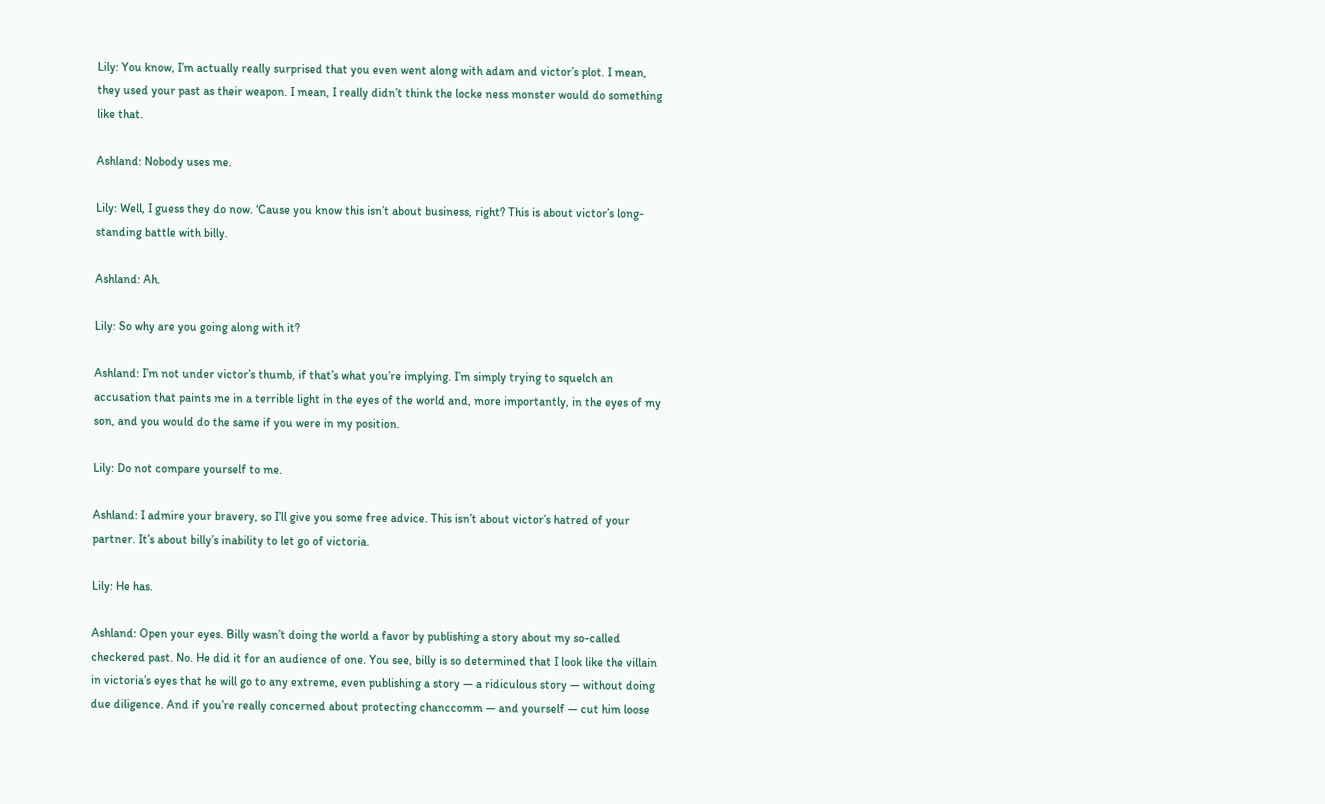Lily: You know, I’m actually really surprised that you even went along with adam and victor’s plot. I mean, they used your past as their weapon. I mean, I really didn’t think the locke ness monster would do something like that.

Ashland: Nobody uses me.

Lily: Well, I guess they do now. ‘Cause you know this isn’t about business, right? This is about victor’s long-standing battle with billy.

Ashland: Ah.

Lily: So why are you going along with it?

Ashland: I’m not under victor’s thumb, if that’s what you’re implying. I’m simply trying to squelch an accusation that paints me in a terrible light in the eyes of the world and, more importantly, in the eyes of my son, and you would do the same if you were in my position.

Lily: Do not compare yourself to me.

Ashland: I admire your bravery, so I’ll give you some free advice. This isn’t about victor’s hatred of your partner. It’s about billy’s inability to let go of victoria.

Lily: He has.

Ashland: Open your eyes. Billy wasn’t doing the world a favor by publishing a story about my so-called checkered past. No. He did it for an audience of one. You see, billy is so determined that I look like the villain in victoria’s eyes that he will go to any extreme, even publishing a story — a ridiculous story — without doing due diligence. And if you’re really concerned about protecting chanccomm — and yourself — cut him loose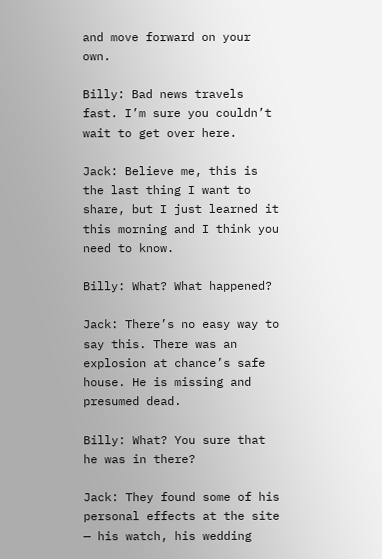and move forward on your own.

Billy: Bad news travels fast. I’m sure you couldn’t wait to get over here.

Jack: Believe me, this is the last thing I want to share, but I just learned it this morning and I think you need to know.

Billy: What? What happened?

Jack: There’s no easy way to say this. There was an explosion at chance’s safe house. He is missing and presumed dead.

Billy: What? You sure that he was in there?

Jack: They found some of his personal effects at the site — his watch, his wedding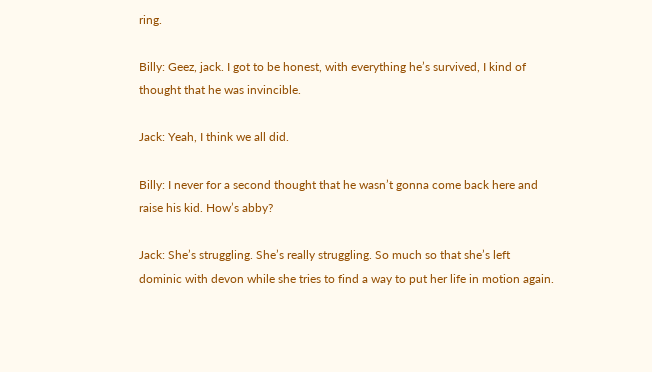ring.

Billy: Geez, jack. I got to be honest, with everything he’s survived, I kind of thought that he was invincible.

Jack: Yeah, I think we all did.

Billy: I never for a second thought that he wasn’t gonna come back here and raise his kid. How’s abby?

Jack: She’s struggling. She’s really struggling. So much so that she’s left dominic with devon while she tries to find a way to put her life in motion again.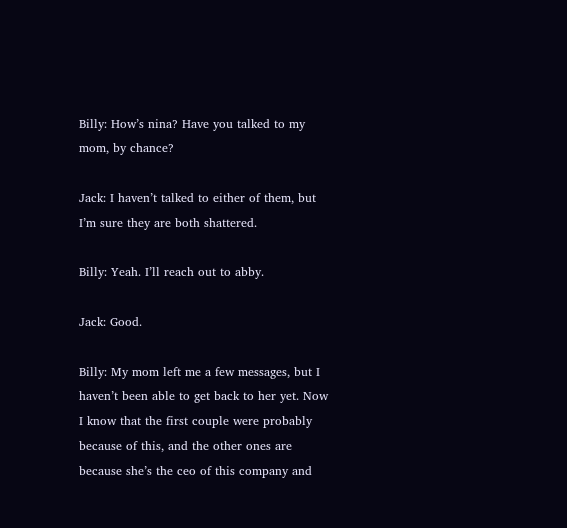Billy: How’s nina? Have you talked to my mom, by chance?

Jack: I haven’t talked to either of them, but I’m sure they are both shattered.

Billy: Yeah. I’ll reach out to abby.

Jack: Good.

Billy: My mom left me a few messages, but I haven’t been able to get back to her yet. Now I know that the first couple were probably because of this, and the other ones are because she’s the ceo of this company and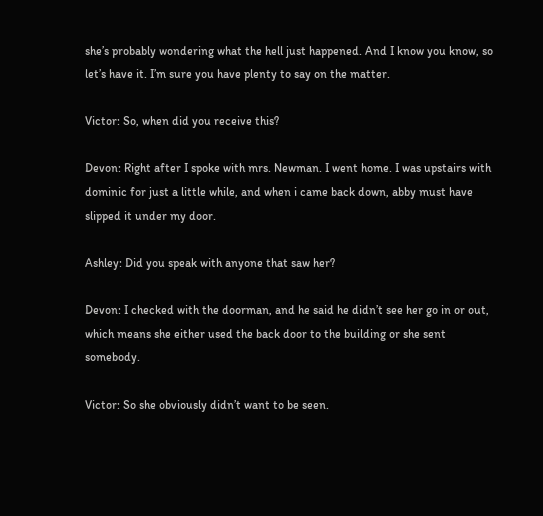she’s probably wondering what the hell just happened. And I know you know, so let’s have it. I’m sure you have plenty to say on the matter.

Victor: So, when did you receive this?

Devon: Right after I spoke with mrs. Newman. I went home. I was upstairs with dominic for just a little while, and when i came back down, abby must have slipped it under my door.

Ashley: Did you speak with anyone that saw her?

Devon: I checked with the doorman, and he said he didn’t see her go in or out, which means she either used the back door to the building or she sent somebody.

Victor: So she obviously didn’t want to be seen.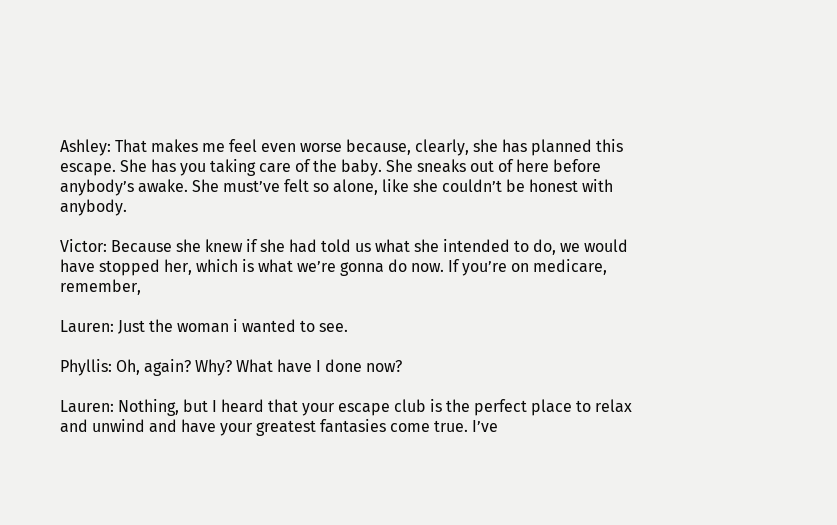Ashley: That makes me feel even worse because, clearly, she has planned this escape. She has you taking care of the baby. She sneaks out of here before anybody’s awake. She must’ve felt so alone, like she couldn’t be honest with anybody.

Victor: Because she knew if she had told us what she intended to do, we would have stopped her, which is what we’re gonna do now. If you’re on medicare, remember,

Lauren: Just the woman i wanted to see.

Phyllis: Oh, again? Why? What have I done now?

Lauren: Nothing, but I heard that your escape club is the perfect place to relax and unwind and have your greatest fantasies come true. I’ve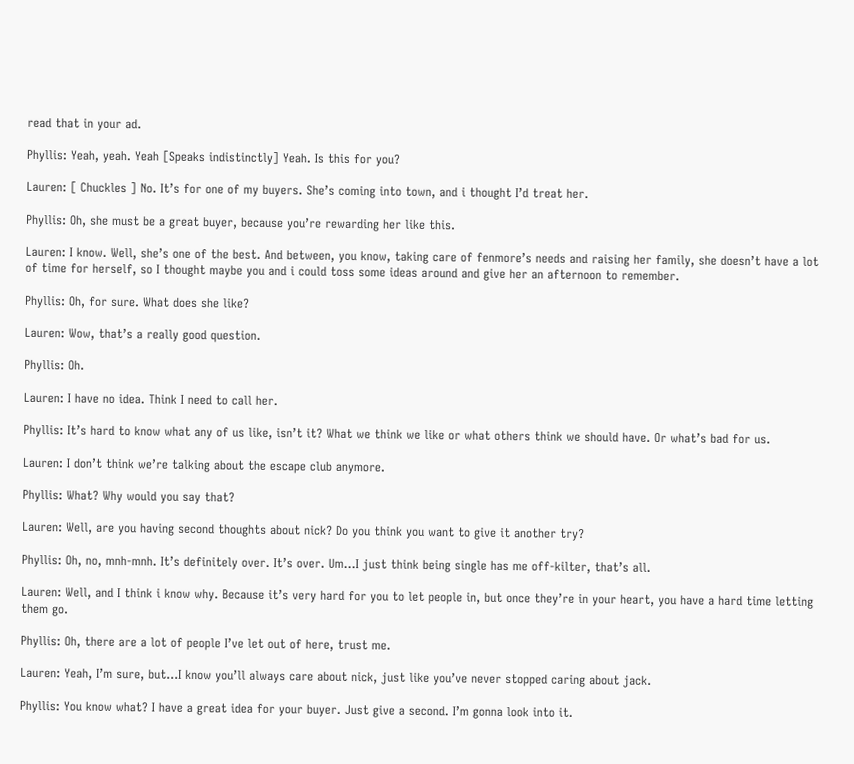read that in your ad.

Phyllis: Yeah, yeah. Yeah [Speaks indistinctly] Yeah. Is this for you?

Lauren: [ Chuckles ] No. It’s for one of my buyers. She’s coming into town, and i thought I’d treat her.

Phyllis: Oh, she must be a great buyer, because you’re rewarding her like this.

Lauren: I know. Well, she’s one of the best. And between, you know, taking care of fenmore’s needs and raising her family, she doesn’t have a lot of time for herself, so I thought maybe you and i could toss some ideas around and give her an afternoon to remember.

Phyllis: Oh, for sure. What does she like?

Lauren: Wow, that’s a really good question.

Phyllis: Oh.

Lauren: I have no idea. Think I need to call her.

Phyllis: It’s hard to know what any of us like, isn’t it? What we think we like or what others think we should have. Or what’s bad for us.

Lauren: I don’t think we’re talking about the escape club anymore.

Phyllis: What? Why would you say that?

Lauren: Well, are you having second thoughts about nick? Do you think you want to give it another try?

Phyllis: Oh, no, mnh-mnh. It’s definitely over. It’s over. Um…I just think being single has me off-kilter, that’s all.

Lauren: Well, and I think i know why. Because it’s very hard for you to let people in, but once they’re in your heart, you have a hard time letting them go.

Phyllis: Oh, there are a lot of people I’ve let out of here, trust me.

Lauren: Yeah, I’m sure, but…I know you’ll always care about nick, just like you’ve never stopped caring about jack.

Phyllis: You know what? I have a great idea for your buyer. Just give a second. I’m gonna look into it.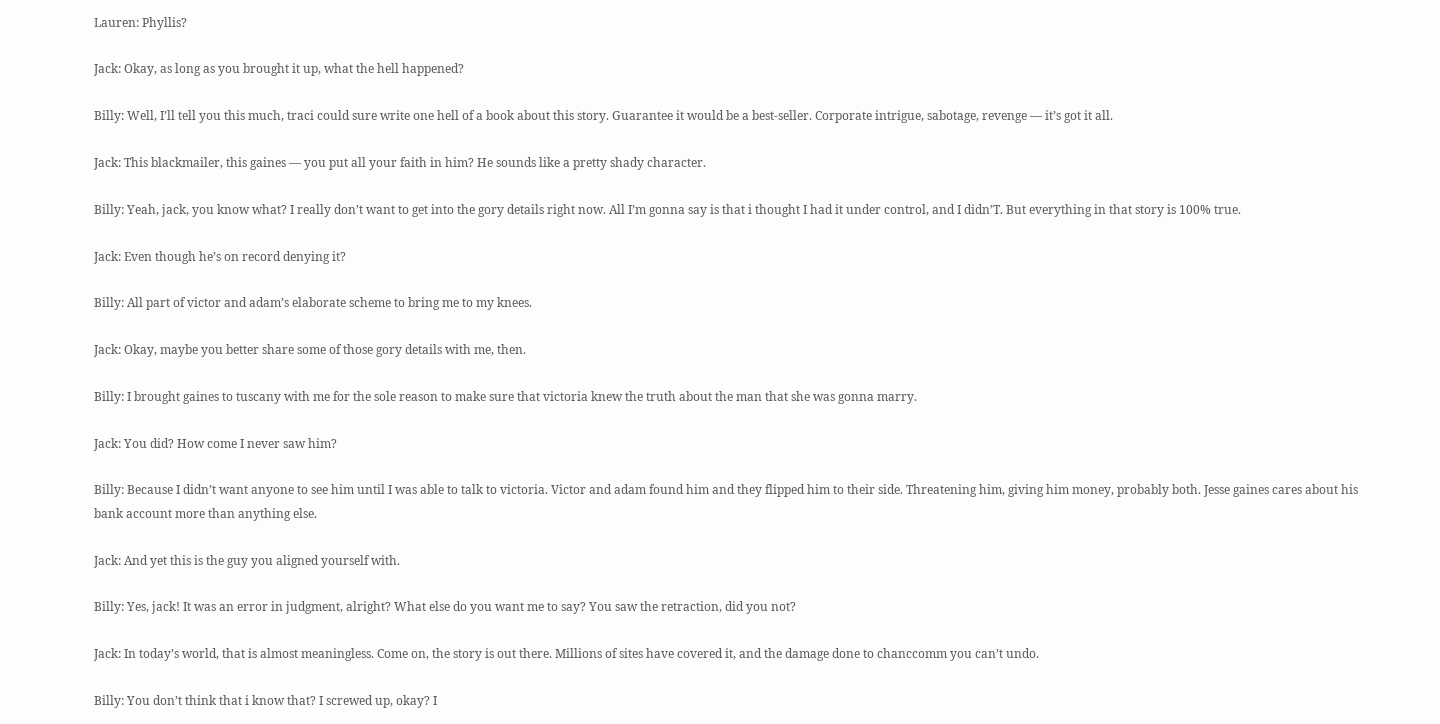Lauren: Phyllis?

Jack: Okay, as long as you brought it up, what the hell happened?

Billy: Well, I’ll tell you this much, traci could sure write one hell of a book about this story. Guarantee it would be a best-seller. Corporate intrigue, sabotage, revenge — it’s got it all.

Jack: This blackmailer, this gaines — you put all your faith in him? He sounds like a pretty shady character.

Billy: Yeah, jack, you know what? I really don’t want to get into the gory details right now. All I’m gonna say is that i thought I had it under control, and I didn’T. But everything in that story is 100% true.

Jack: Even though he’s on record denying it?

Billy: All part of victor and adam’s elaborate scheme to bring me to my knees.

Jack: Okay, maybe you better share some of those gory details with me, then.

Billy: I brought gaines to tuscany with me for the sole reason to make sure that victoria knew the truth about the man that she was gonna marry.

Jack: You did? How come I never saw him?

Billy: Because I didn’t want anyone to see him until I was able to talk to victoria. Victor and adam found him and they flipped him to their side. Threatening him, giving him money, probably both. Jesse gaines cares about his bank account more than anything else.

Jack: And yet this is the guy you aligned yourself with.

Billy: Yes, jack! It was an error in judgment, alright? What else do you want me to say? You saw the retraction, did you not?

Jack: In today’s world, that is almost meaningless. Come on, the story is out there. Millions of sites have covered it, and the damage done to chanccomm you can’t undo.

Billy: You don’t think that i know that? I screwed up, okay? I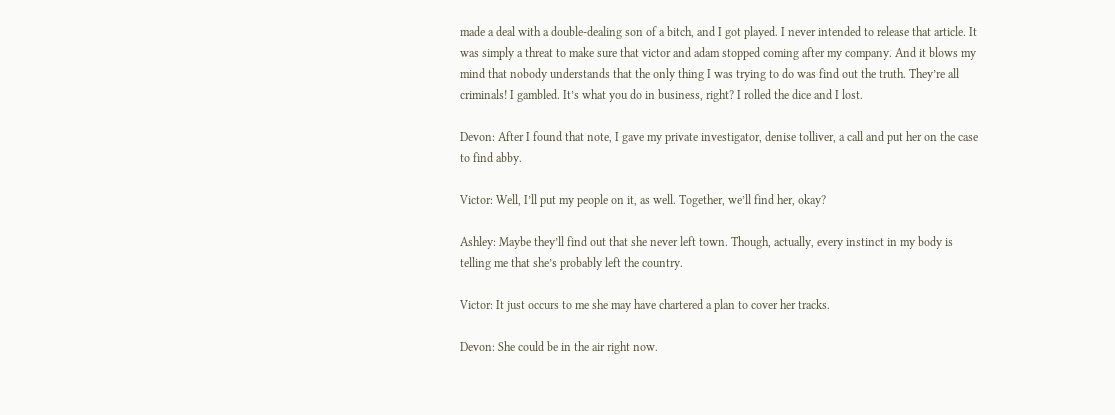made a deal with a double-dealing son of a bitch, and I got played. I never intended to release that article. It was simply a threat to make sure that victor and adam stopped coming after my company. And it blows my mind that nobody understands that the only thing I was trying to do was find out the truth. They’re all criminals! I gambled. It’s what you do in business, right? I rolled the dice and I lost.

Devon: After I found that note, I gave my private investigator, denise tolliver, a call and put her on the case to find abby.

Victor: Well, I’ll put my people on it, as well. Together, we’ll find her, okay?

Ashley: Maybe they’ll find out that she never left town. Though, actually, every instinct in my body is telling me that she’s probably left the country.

Victor: It just occurs to me she may have chartered a plan to cover her tracks.

Devon: She could be in the air right now.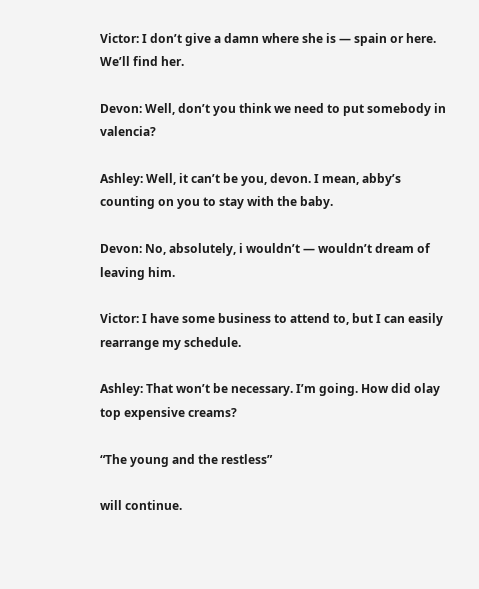Victor: I don’t give a damn where she is — spain or here. We’ll find her.

Devon: Well, don’t you think we need to put somebody in valencia?

Ashley: Well, it can’t be you, devon. I mean, abby’s counting on you to stay with the baby.

Devon: No, absolutely, i wouldn’t — wouldn’t dream of leaving him.

Victor: I have some business to attend to, but I can easily rearrange my schedule.

Ashley: That won’t be necessary. I’m going. How did olay top expensive creams?

“The young and the restless”

will continue.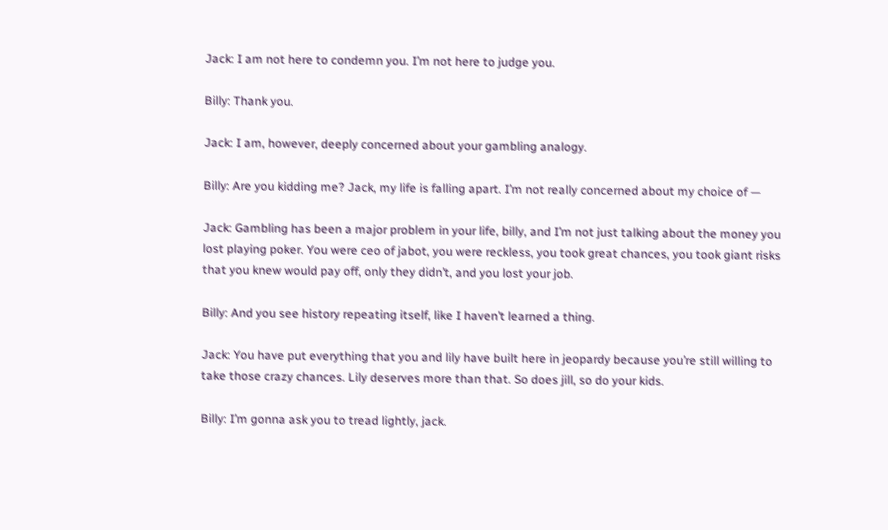Jack: I am not here to condemn you. I’m not here to judge you.

Billy: Thank you.

Jack: I am, however, deeply concerned about your gambling analogy.

Billy: Are you kidding me? Jack, my life is falling apart. I’m not really concerned about my choice of —

Jack: Gambling has been a major problem in your life, billy, and I’m not just talking about the money you lost playing poker. You were ceo of jabot, you were reckless, you took great chances, you took giant risks that you knew would pay off, only they didn’t, and you lost your job.

Billy: And you see history repeating itself, like I haven’t learned a thing.

Jack: You have put everything that you and lily have built here in jeopardy because you’re still willing to take those crazy chances. Lily deserves more than that. So does jill, so do your kids.

Billy: I’m gonna ask you to tread lightly, jack.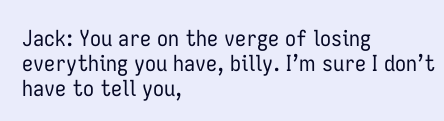Jack: You are on the verge of losing everything you have, billy. I’m sure I don’t have to tell you,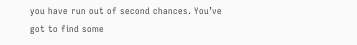you have run out of second chances. You’ve got to find some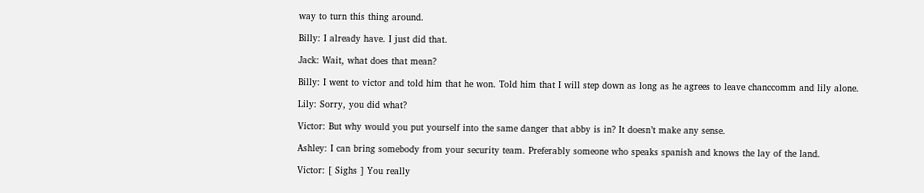way to turn this thing around.

Billy: I already have. I just did that.

Jack: Wait, what does that mean?

Billy: I went to victor and told him that he won. Told him that I will step down as long as he agrees to leave chanccomm and lily alone.

Lily: Sorry, you did what?

Victor: But why would you put yourself into the same danger that abby is in? It doesn’t make any sense.

Ashley: I can bring somebody from your security team. Preferably someone who speaks spanish and knows the lay of the land.

Victor: [ Sighs ] You really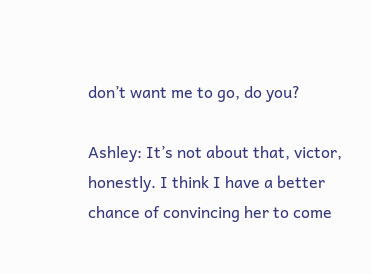don’t want me to go, do you?

Ashley: It’s not about that, victor, honestly. I think I have a better chance of convincing her to come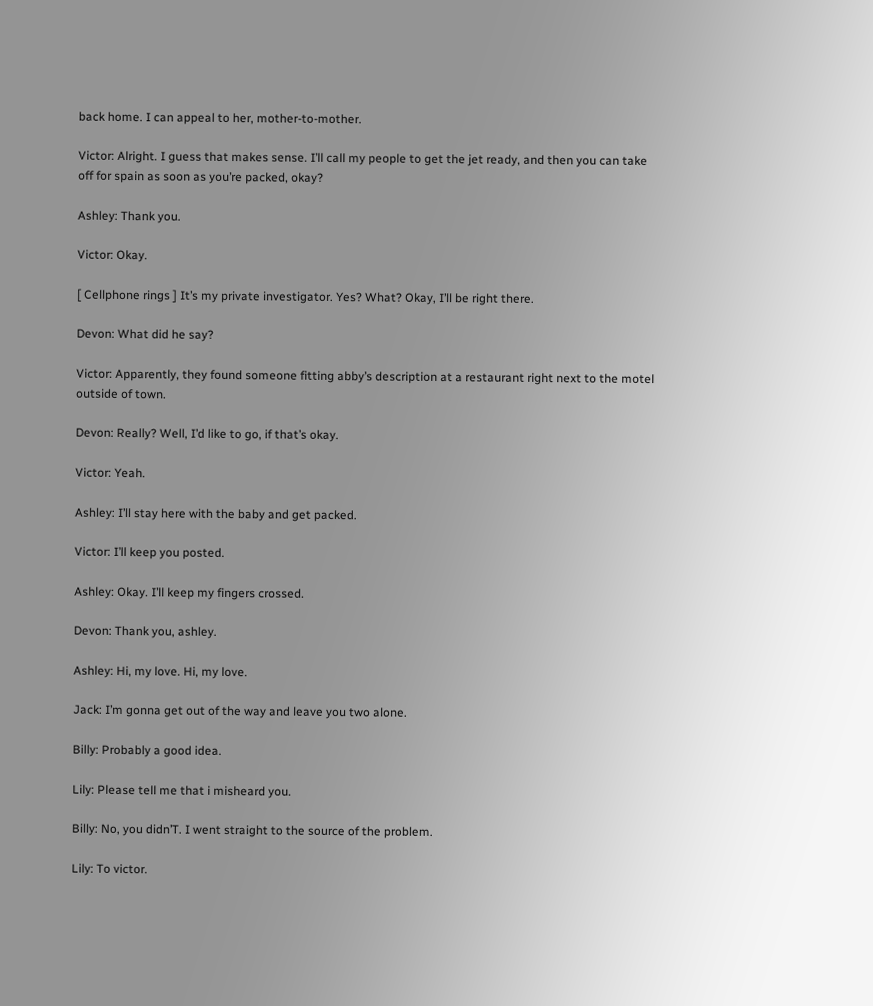back home. I can appeal to her, mother-to-mother.

Victor: Alright. I guess that makes sense. I’ll call my people to get the jet ready, and then you can take off for spain as soon as you’re packed, okay?

Ashley: Thank you.

Victor: Okay.

[ Cellphone rings ] It’s my private investigator. Yes? What? Okay, I’ll be right there.

Devon: What did he say?

Victor: Apparently, they found someone fitting abby’s description at a restaurant right next to the motel outside of town.

Devon: Really? Well, I’d like to go, if that’s okay.

Victor: Yeah.

Ashley: I’ll stay here with the baby and get packed.

Victor: I’ll keep you posted.

Ashley: Okay. I’ll keep my fingers crossed.

Devon: Thank you, ashley.

Ashley: Hi, my love. Hi, my love.

Jack: I’m gonna get out of the way and leave you two alone.

Billy: Probably a good idea.

Lily: Please tell me that i misheard you.

Billy: No, you didn’T. I went straight to the source of the problem.

Lily: To victor.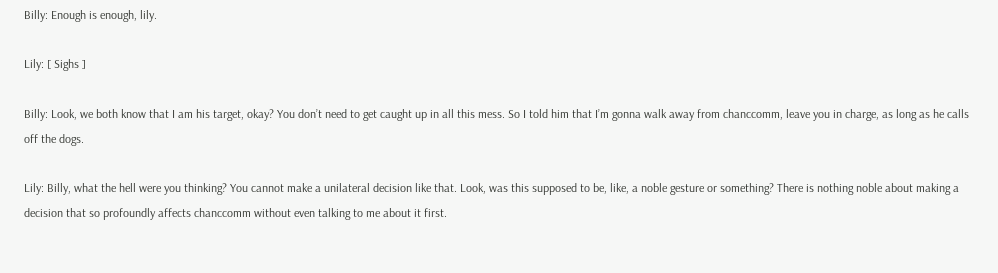Billy: Enough is enough, lily.

Lily: [ Sighs ]

Billy: Look, we both know that I am his target, okay? You don’t need to get caught up in all this mess. So I told him that I’m gonna walk away from chanccomm, leave you in charge, as long as he calls off the dogs.

Lily: Billy, what the hell were you thinking? You cannot make a unilateral decision like that. Look, was this supposed to be, like, a noble gesture or something? There is nothing noble about making a decision that so profoundly affects chanccomm without even talking to me about it first.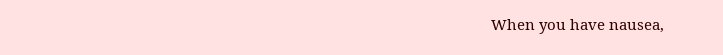When you have nausea,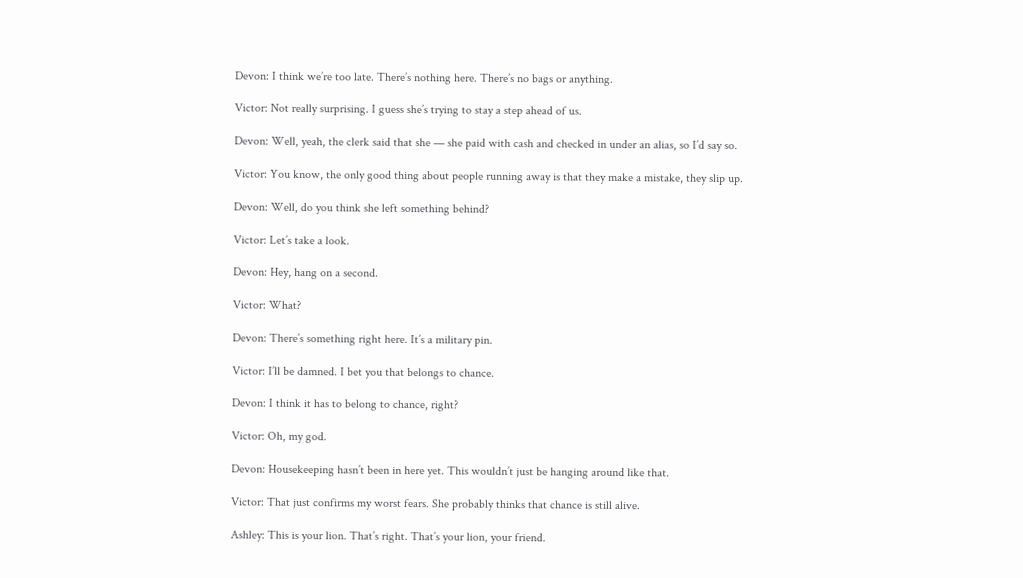Devon: I think we’re too late. There’s nothing here. There’s no bags or anything.

Victor: Not really surprising. I guess she’s trying to stay a step ahead of us.

Devon: Well, yeah, the clerk said that she — she paid with cash and checked in under an alias, so I’d say so.

Victor: You know, the only good thing about people running away is that they make a mistake, they slip up.

Devon: Well, do you think she left something behind?

Victor: Let’s take a look.

Devon: Hey, hang on a second.

Victor: What?

Devon: There’s something right here. It’s a military pin.

Victor: I’ll be damned. I bet you that belongs to chance.

Devon: I think it has to belong to chance, right?

Victor: Oh, my god.

Devon: Housekeeping hasn’t been in here yet. This wouldn’t just be hanging around like that.

Victor: That just confirms my worst fears. She probably thinks that chance is still alive.

Ashley: This is your lion. That’s right. That’s your lion, your friend.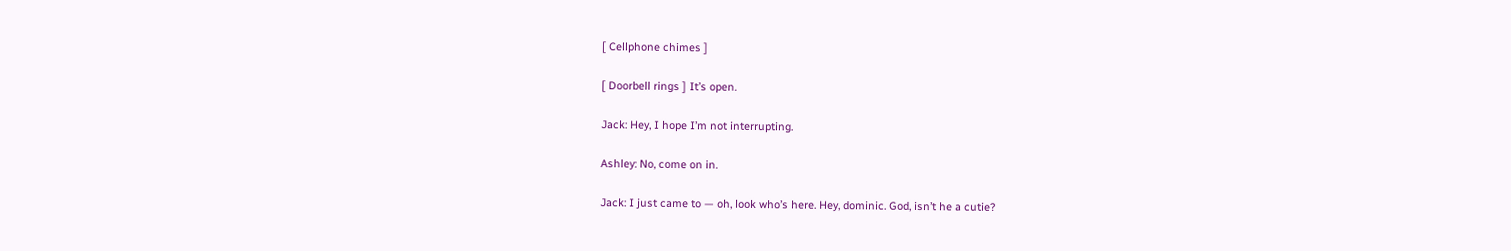[ Cellphone chimes ]

[ Doorbell rings ] It’s open.

Jack: Hey, I hope I’m not interrupting.

Ashley: No, come on in.

Jack: I just came to — oh, look who’s here. Hey, dominic. God, isn’t he a cutie?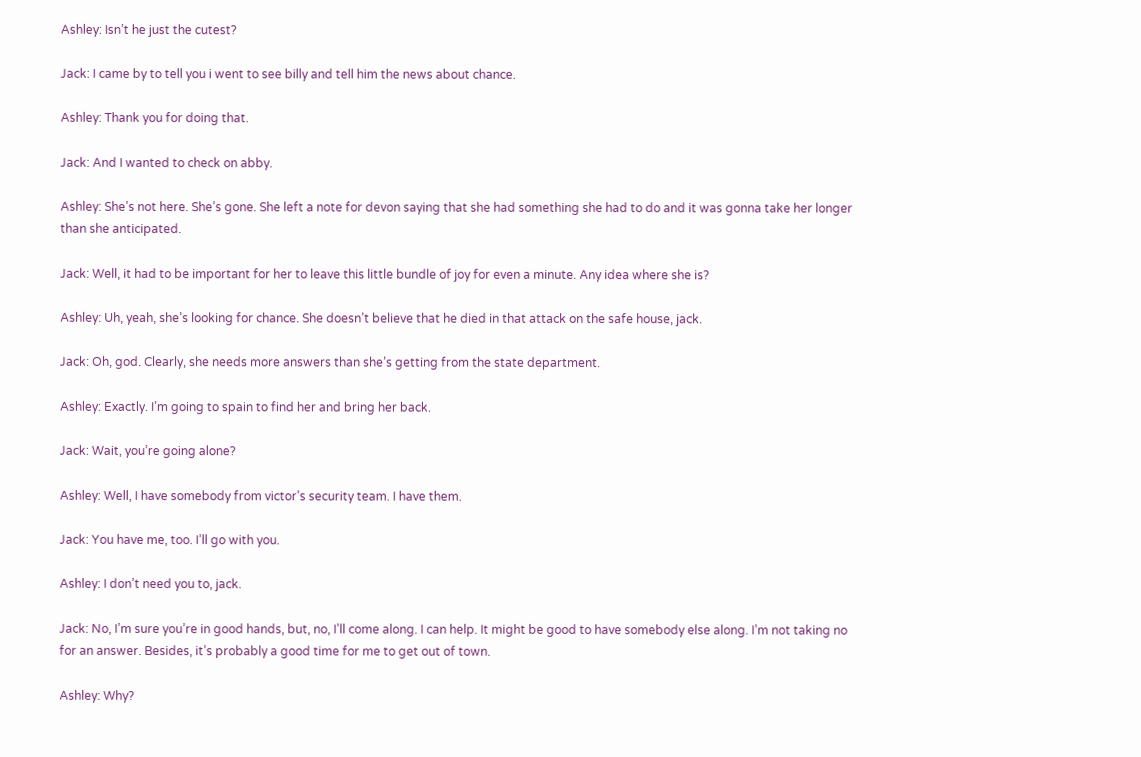Ashley: Isn’t he just the cutest?

Jack: I came by to tell you i went to see billy and tell him the news about chance.

Ashley: Thank you for doing that.

Jack: And I wanted to check on abby.

Ashley: She’s not here. She’s gone. She left a note for devon saying that she had something she had to do and it was gonna take her longer than she anticipated.

Jack: Well, it had to be important for her to leave this little bundle of joy for even a minute. Any idea where she is?

Ashley: Uh, yeah, she’s looking for chance. She doesn’t believe that he died in that attack on the safe house, jack.

Jack: Oh, god. Clearly, she needs more answers than she’s getting from the state department.

Ashley: Exactly. I’m going to spain to find her and bring her back.

Jack: Wait, you’re going alone?

Ashley: Well, I have somebody from victor’s security team. I have them.

Jack: You have me, too. I’ll go with you.

Ashley: I don’t need you to, jack.

Jack: No, I’m sure you’re in good hands, but, no, I’ll come along. I can help. It might be good to have somebody else along. I’m not taking no for an answer. Besides, it’s probably a good time for me to get out of town.

Ashley: Why?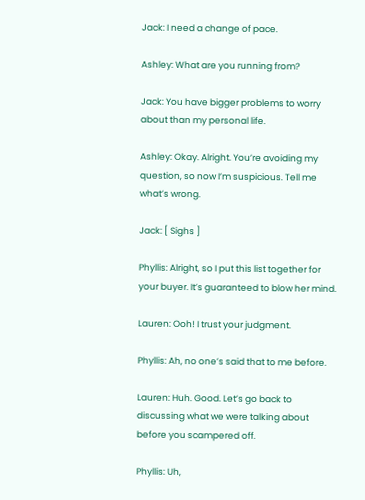Jack: I need a change of pace.

Ashley: What are you running from?

Jack: You have bigger problems to worry about than my personal life.

Ashley: Okay. Alright. You’re avoiding my question, so now I’m suspicious. Tell me what’s wrong.

Jack: [ Sighs ]

Phyllis: Alright, so I put this list together for your buyer. It’s guaranteed to blow her mind.

Lauren: Ooh! I trust your judgment.

Phyllis: Ah, no one’s said that to me before.

Lauren: Huh. Good. Let’s go back to discussing what we were talking about before you scampered off.

Phyllis: Uh,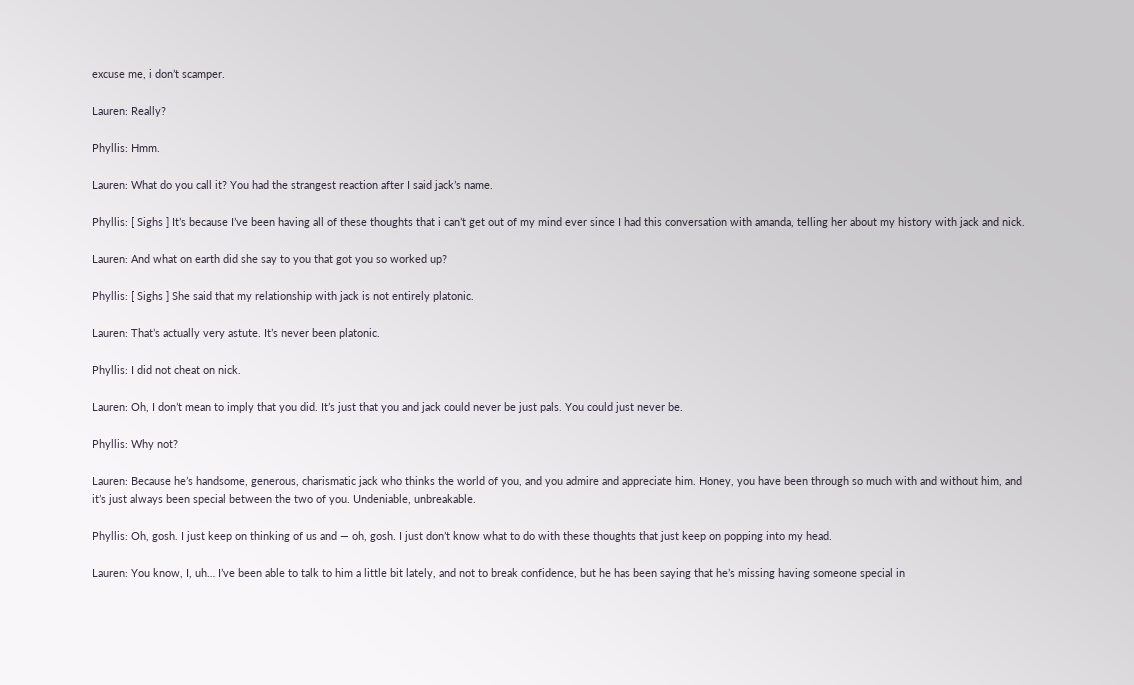excuse me, i don’t scamper.

Lauren: Really?

Phyllis: Hmm.

Lauren: What do you call it? You had the strangest reaction after I said jack’s name.

Phyllis: [ Sighs ] It’s because I’ve been having all of these thoughts that i can’t get out of my mind ever since I had this conversation with amanda, telling her about my history with jack and nick.

Lauren: And what on earth did she say to you that got you so worked up?

Phyllis: [ Sighs ] She said that my relationship with jack is not entirely platonic.

Lauren: That’s actually very astute. It’s never been platonic.

Phyllis: I did not cheat on nick.

Lauren: Oh, I don’t mean to imply that you did. It’s just that you and jack could never be just pals. You could just never be.

Phyllis: Why not?

Lauren: Because he’s handsome, generous, charismatic jack who thinks the world of you, and you admire and appreciate him. Honey, you have been through so much with and without him, and it’s just always been special between the two of you. Undeniable, unbreakable.

Phyllis: Oh, gosh. I just keep on thinking of us and — oh, gosh. I just don’t know what to do with these thoughts that just keep on popping into my head.

Lauren: You know, I, uh… I’ve been able to talk to him a little bit lately, and not to break confidence, but he has been saying that he’s missing having someone special in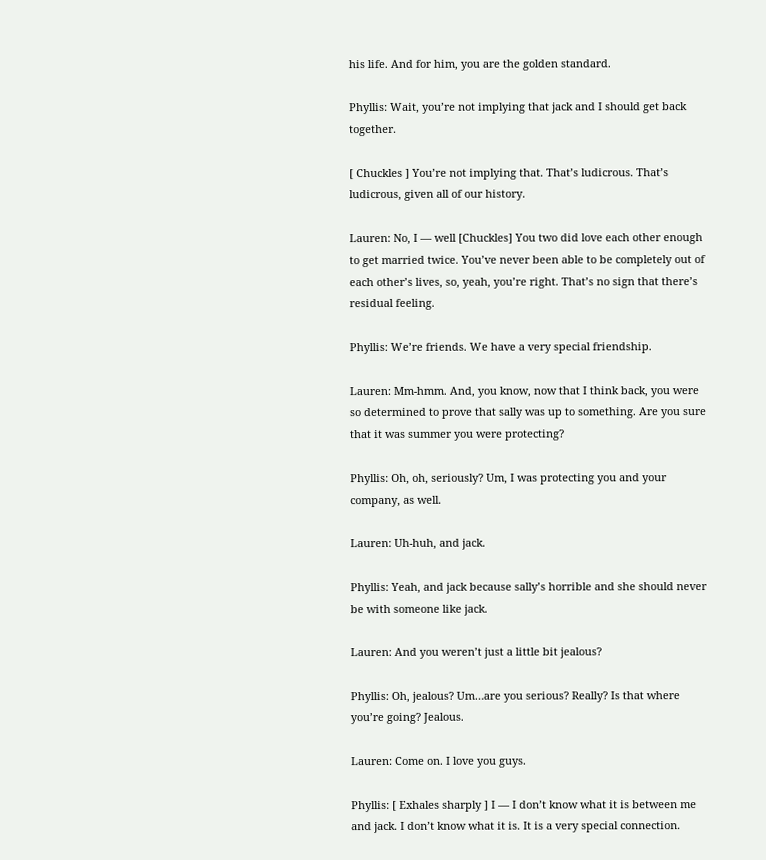his life. And for him, you are the golden standard.

Phyllis: Wait, you’re not implying that jack and I should get back together.

[ Chuckles ] You’re not implying that. That’s ludicrous. That’s ludicrous, given all of our history.

Lauren: No, I — well [Chuckles] You two did love each other enough to get married twice. You’ve never been able to be completely out of each other’s lives, so, yeah, you’re right. That’s no sign that there’s residual feeling.

Phyllis: We’re friends. We have a very special friendship.

Lauren: Mm-hmm. And, you know, now that I think back, you were so determined to prove that sally was up to something. Are you sure that it was summer you were protecting?

Phyllis: Oh, oh, seriously? Um, I was protecting you and your company, as well.

Lauren: Uh-huh, and jack.

Phyllis: Yeah, and jack because sally’s horrible and she should never be with someone like jack.

Lauren: And you weren’t just a little bit jealous?

Phyllis: Oh, jealous? Um…are you serious? Really? Is that where you’re going? Jealous.

Lauren: Come on. I love you guys.

Phyllis: [ Exhales sharply ] I — I don’t know what it is between me and jack. I don’t know what it is. It is a very special connection.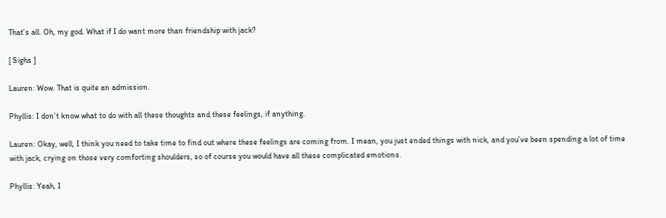That’s all. Oh, my god. What if I do want more than friendship with jack?

[ Sighs ]

Lauren: Wow. That is quite an admission.

Phyllis: I don’t know what to do with all these thoughts and these feelings, if anything.

Lauren: Okay, well, I think you need to take time to find out where these feelings are coming from. I mean, you just ended things with nick, and you’ve been spending a lot of time with jack, crying on those very comforting shoulders, so of course you would have all these complicated emotions.

Phyllis: Yeah, I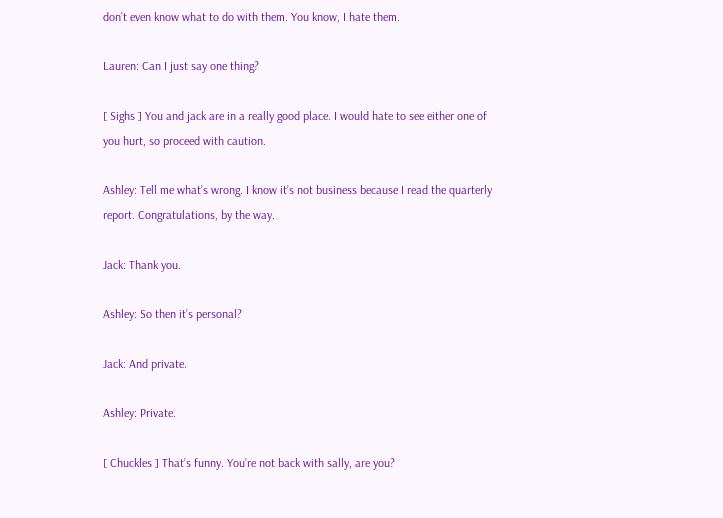don’t even know what to do with them. You know, I hate them.

Lauren: Can I just say one thing?

[ Sighs ] You and jack are in a really good place. I would hate to see either one of you hurt, so proceed with caution.

Ashley: Tell me what’s wrong. I know it’s not business because I read the quarterly report. Congratulations, by the way.

Jack: Thank you.

Ashley: So then it’s personal?

Jack: And private.

Ashley: Private.

[ Chuckles ] That’s funny. You’re not back with sally, are you?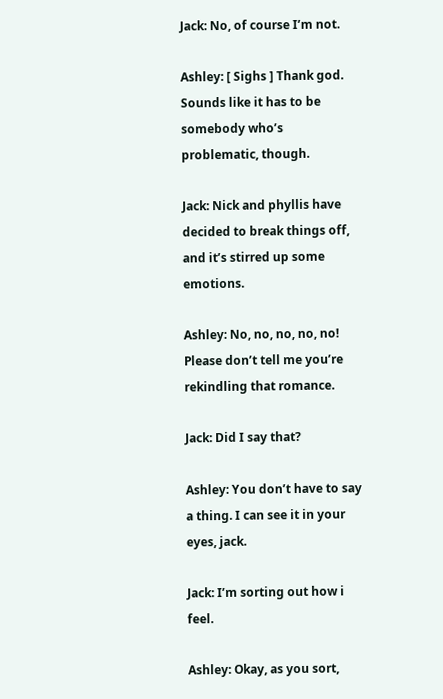Jack: No, of course I’m not.

Ashley: [ Sighs ] Thank god. Sounds like it has to be somebody who’s problematic, though.

Jack: Nick and phyllis have decided to break things off, and it’s stirred up some emotions.

Ashley: No, no, no, no, no! Please don’t tell me you’re rekindling that romance.

Jack: Did I say that?

Ashley: You don’t have to say a thing. I can see it in your eyes, jack.

Jack: I’m sorting out how i feel.

Ashley: Okay, as you sort,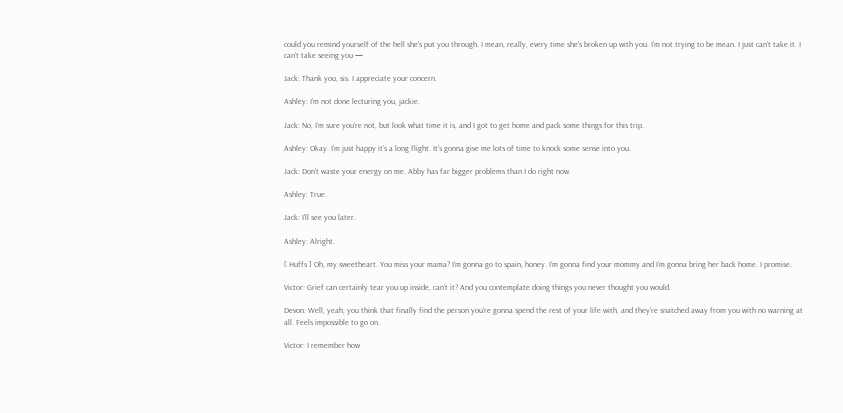could you remind yourself of the hell she’s put you through. I mean, really, every time she’s broken up with you. I’m not trying to be mean. I just can’t take it. I can’t take seeing you —

Jack: Thank you, sis. I appreciate your concern.

Ashley: I’m not done lecturing you, jackie.

Jack: No, I’m sure you’re not, but look what time it is, and I got to get home and pack some things for this trip.

Ashley: Okay. I’m just happy it’s a long flight. It’s gonna give me lots of time to knock some sense into you.

Jack: Don’t waste your energy on me. Abby has far bigger problems than I do right now.

Ashley: True.

Jack: I’ll see you later.

Ashley: Alright.

[ Huffs ] Oh, my sweetheart. You miss your mama? I’m gonna go to spain, honey. I’m gonna find your mommy and I’m gonna bring her back home. I promise.

Victor: Grief can certainly tear you up inside, can’t it? And you contemplate doing things you never thought you would.

Devon: Well, yeah, you think that finally find the person you’re gonna spend the rest of your life with, and they’re snatched away from you with no warning at all. Feels impossible to go on.

Victor: I remember how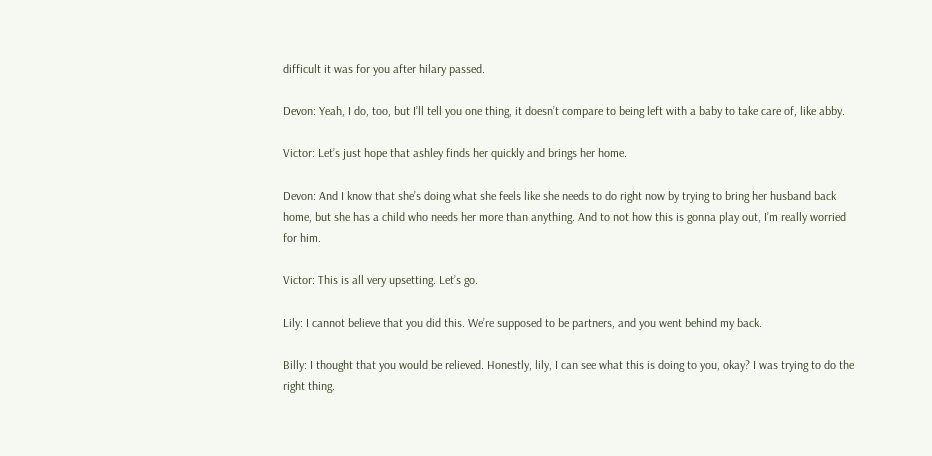difficult it was for you after hilary passed.

Devon: Yeah, I do, too, but I’ll tell you one thing, it doesn’t compare to being left with a baby to take care of, like abby.

Victor: Let’s just hope that ashley finds her quickly and brings her home.

Devon: And I know that she’s doing what she feels like she needs to do right now by trying to bring her husband back home, but she has a child who needs her more than anything. And to not how this is gonna play out, I’m really worried for him.

Victor: This is all very upsetting. Let’s go.

Lily: I cannot believe that you did this. We’re supposed to be partners, and you went behind my back.

Billy: I thought that you would be relieved. Honestly, lily, I can see what this is doing to you, okay? I was trying to do the right thing.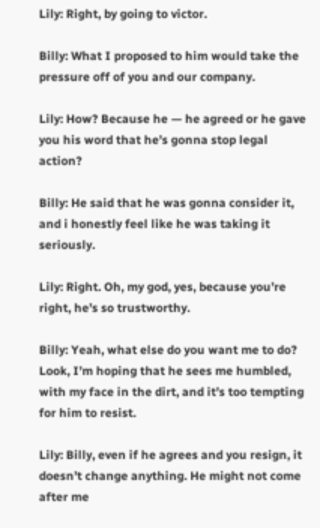Lily: Right, by going to victor.

Billy: What I proposed to him would take the pressure off of you and our company.

Lily: How? Because he — he agreed or he gave you his word that he’s gonna stop legal action?

Billy: He said that he was gonna consider it, and i honestly feel like he was taking it seriously.

Lily: Right. Oh, my god, yes, because you’re right, he’s so trustworthy.

Billy: Yeah, what else do you want me to do? Look, I’m hoping that he sees me humbled, with my face in the dirt, and it’s too tempting for him to resist.

Lily: Billy, even if he agrees and you resign, it doesn’t change anything. He might not come after me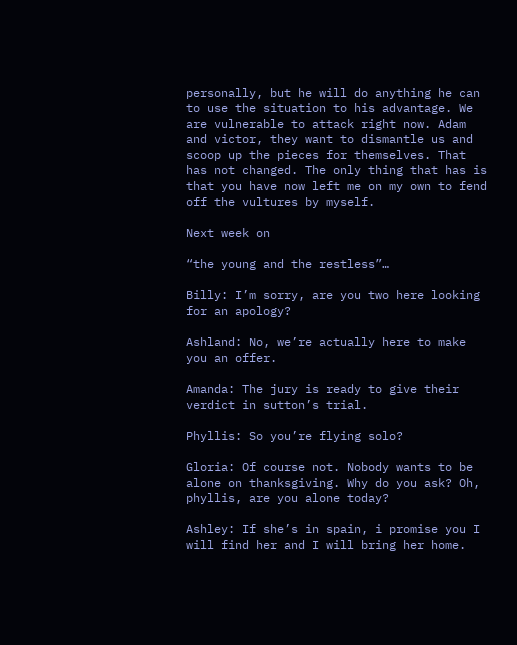personally, but he will do anything he can to use the situation to his advantage. We are vulnerable to attack right now. Adam and victor, they want to dismantle us and scoop up the pieces for themselves. That has not changed. The only thing that has is that you have now left me on my own to fend off the vultures by myself.

Next week on

“the young and the restless”…

Billy: I’m sorry, are you two here looking for an apology?

Ashland: No, we’re actually here to make you an offer.

Amanda: The jury is ready to give their verdict in sutton’s trial.

Phyllis: So you’re flying solo?

Gloria: Of course not. Nobody wants to be alone on thanksgiving. Why do you ask? Oh, phyllis, are you alone today?

Ashley: If she’s in spain, i promise you I will find her and I will bring her home.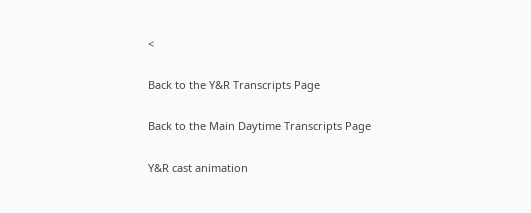<

Back to the Y&R Transcripts Page

Back to the Main Daytime Transcripts Page

Y&R cast animation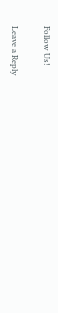Follow Us!

Leave a Reply